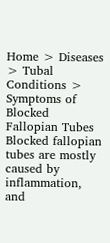Home > Diseases > Tubal Conditions >
Symptoms of Blocked Fallopian Tubes
Blocked fallopian tubes are mostly caused by inflammation, and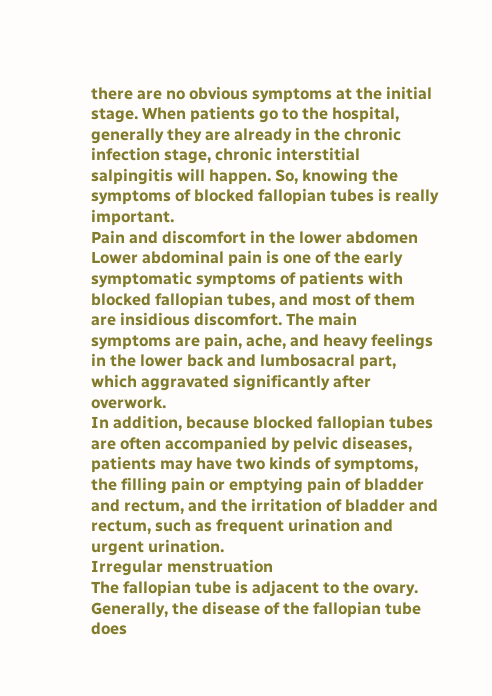there are no obvious symptoms at the initial stage. When patients go to the hospital, generally they are already in the chronic infection stage, chronic interstitial salpingitis will happen. So, knowing the symptoms of blocked fallopian tubes is really important.
Pain and discomfort in the lower abdomen
Lower abdominal pain is one of the early symptomatic symptoms of patients with blocked fallopian tubes, and most of them are insidious discomfort. The main symptoms are pain, ache, and heavy feelings in the lower back and lumbosacral part, which aggravated significantly after overwork.
In addition, because blocked fallopian tubes are often accompanied by pelvic diseases, patients may have two kinds of symptoms, the filling pain or emptying pain of bladder and rectum, and the irritation of bladder and rectum, such as frequent urination and urgent urination.
Irregular menstruation
The fallopian tube is adjacent to the ovary. Generally, the disease of the fallopian tube does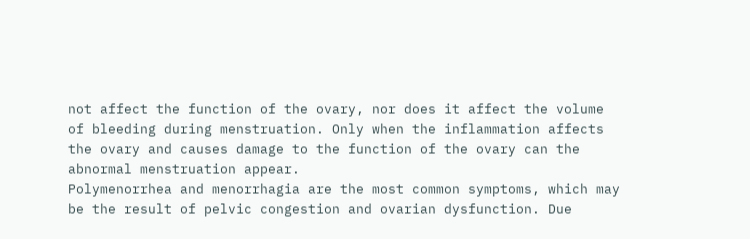not affect the function of the ovary, nor does it affect the volume of bleeding during menstruation. Only when the inflammation affects the ovary and causes damage to the function of the ovary can the abnormal menstruation appear.
Polymenorrhea and menorrhagia are the most common symptoms, which may be the result of pelvic congestion and ovarian dysfunction. Due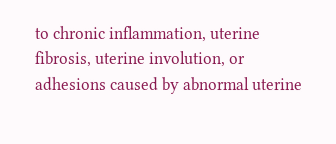to chronic inflammation, uterine fibrosis, uterine involution, or adhesions caused by abnormal uterine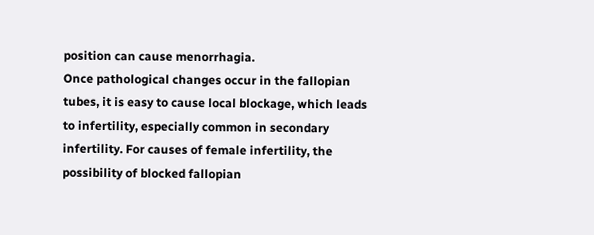position can cause menorrhagia.
Once pathological changes occur in the fallopian tubes, it is easy to cause local blockage, which leads to infertility, especially common in secondary infertility. For causes of female infertility, the possibility of blocked fallopian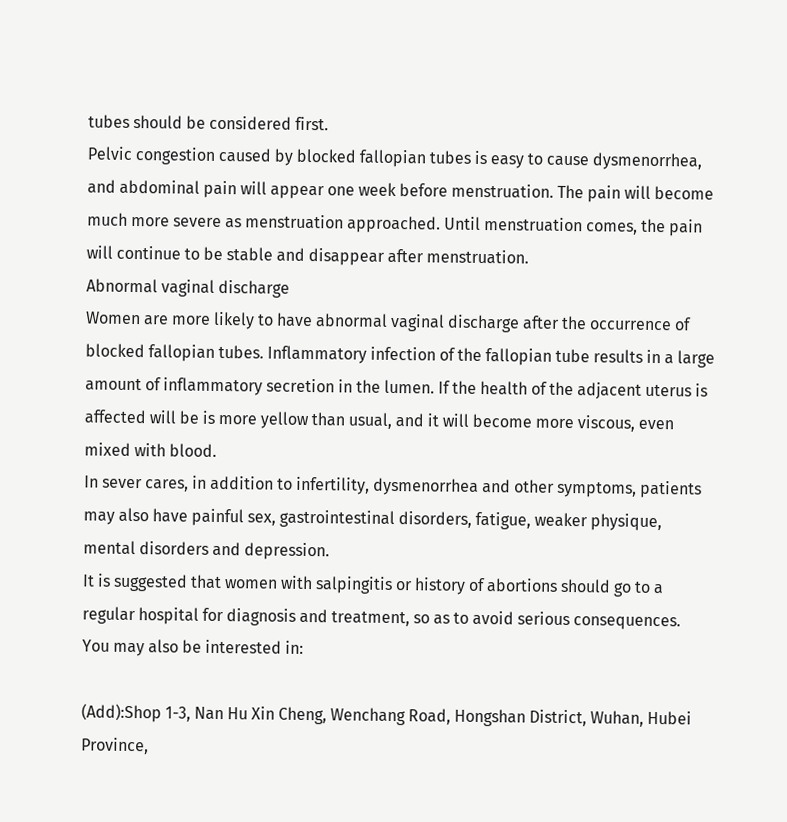tubes should be considered first.
Pelvic congestion caused by blocked fallopian tubes is easy to cause dysmenorrhea, and abdominal pain will appear one week before menstruation. The pain will become much more severe as menstruation approached. Until menstruation comes, the pain will continue to be stable and disappear after menstruation.
Abnormal vaginal discharge
Women are more likely to have abnormal vaginal discharge after the occurrence of blocked fallopian tubes. Inflammatory infection of the fallopian tube results in a large amount of inflammatory secretion in the lumen. If the health of the adjacent uterus is affected will be is more yellow than usual, and it will become more viscous, even mixed with blood.
In sever cares, in addition to infertility, dysmenorrhea and other symptoms, patients may also have painful sex, gastrointestinal disorders, fatigue, weaker physique, mental disorders and depression.
It is suggested that women with salpingitis or history of abortions should go to a regular hospital for diagnosis and treatment, so as to avoid serious consequences.
You may also be interested in:

(Add):Shop 1-3, Nan Hu Xin Cheng, Wenchang Road, Hongshan District, Wuhan, Hubei Province,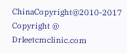ChinaCopyright@2010-2017 Copyright @ Drleetcmclinic.com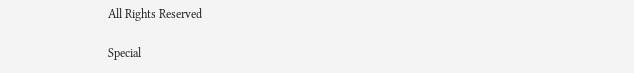All Rights Reserved

Special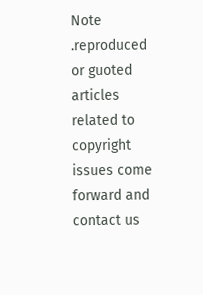Note .reproduced or guoted articles related to copyright issues come forward and contact us